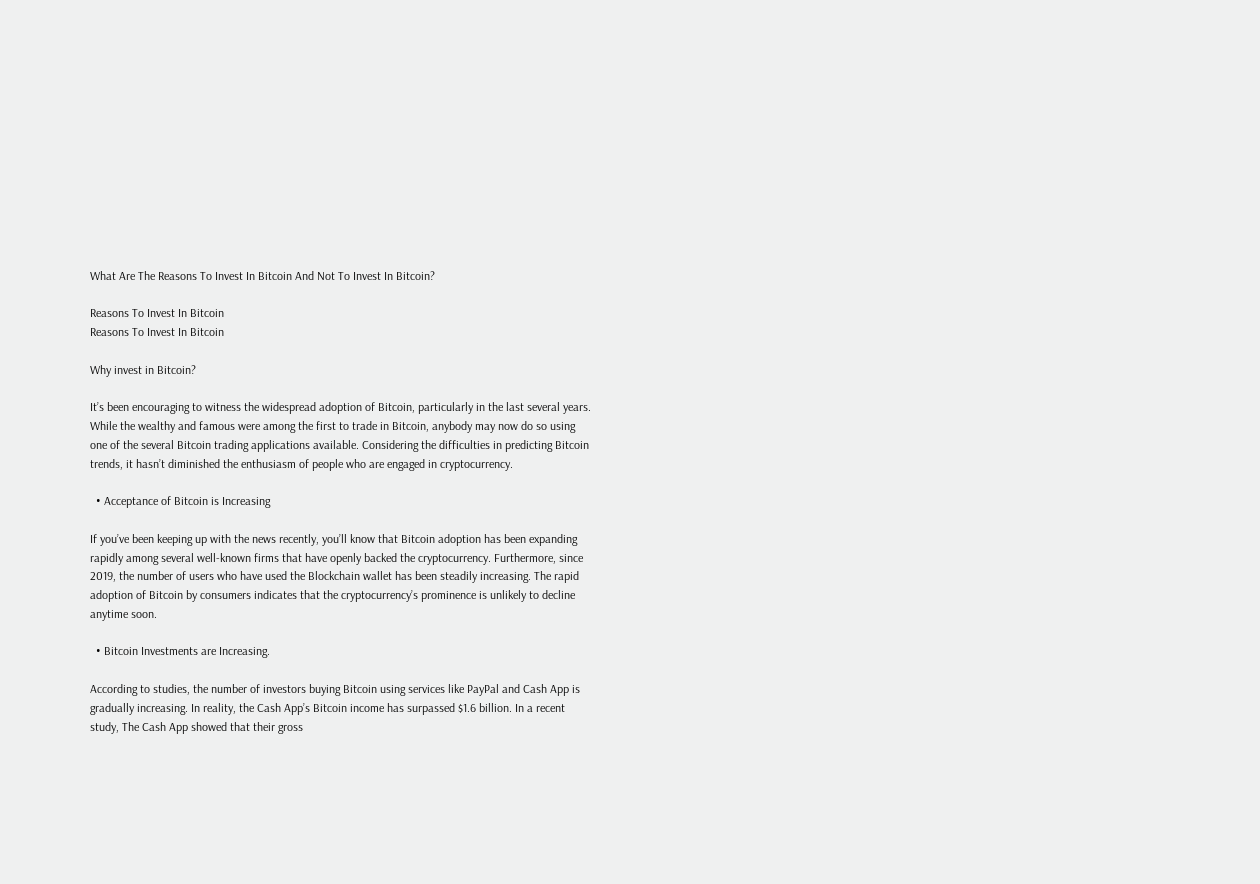What Are The Reasons To Invest In Bitcoin And Not To Invest In Bitcoin?

Reasons To Invest In Bitcoin
Reasons To Invest In Bitcoin

Why invest in Bitcoin?

It’s been encouraging to witness the widespread adoption of Bitcoin, particularly in the last several years. While the wealthy and famous were among the first to trade in Bitcoin, anybody may now do so using one of the several Bitcoin trading applications available. Considering the difficulties in predicting Bitcoin trends, it hasn’t diminished the enthusiasm of people who are engaged in cryptocurrency.

  • Acceptance of Bitcoin is Increasing

If you’ve been keeping up with the news recently, you’ll know that Bitcoin adoption has been expanding rapidly among several well-known firms that have openly backed the cryptocurrency. Furthermore, since 2019, the number of users who have used the Blockchain wallet has been steadily increasing. The rapid adoption of Bitcoin by consumers indicates that the cryptocurrency’s prominence is unlikely to decline anytime soon.

  • Bitcoin Investments are Increasing.

According to studies, the number of investors buying Bitcoin using services like PayPal and Cash App is gradually increasing. In reality, the Cash App’s Bitcoin income has surpassed $1.6 billion. In a recent study, The Cash App showed that their gross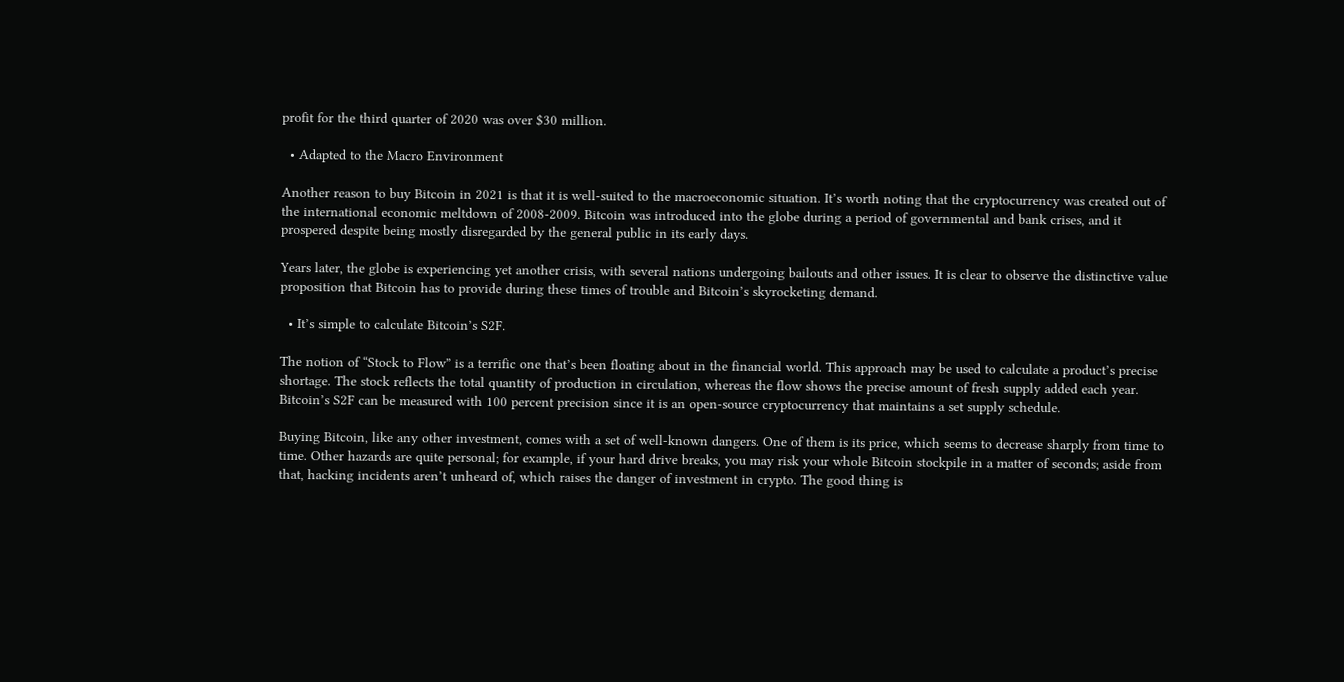profit for the third quarter of 2020 was over $30 million.

  • Adapted to the Macro Environment

Another reason to buy Bitcoin in 2021 is that it is well-suited to the macroeconomic situation. It’s worth noting that the cryptocurrency was created out of the international economic meltdown of 2008-2009. Bitcoin was introduced into the globe during a period of governmental and bank crises, and it prospered despite being mostly disregarded by the general public in its early days.

Years later, the globe is experiencing yet another crisis, with several nations undergoing bailouts and other issues. It is clear to observe the distinctive value proposition that Bitcoin has to provide during these times of trouble and Bitcoin’s skyrocketing demand.

  • It’s simple to calculate Bitcoin’s S2F.

The notion of “Stock to Flow” is a terrific one that’s been floating about in the financial world. This approach may be used to calculate a product’s precise shortage. The stock reflects the total quantity of production in circulation, whereas the flow shows the precise amount of fresh supply added each year. Bitcoin’s S2F can be measured with 100 percent precision since it is an open-source cryptocurrency that maintains a set supply schedule.

Buying Bitcoin, like any other investment, comes with a set of well-known dangers. One of them is its price, which seems to decrease sharply from time to time. Other hazards are quite personal; for example, if your hard drive breaks, you may risk your whole Bitcoin stockpile in a matter of seconds; aside from that, hacking incidents aren’t unheard of, which raises the danger of investment in crypto. The good thing is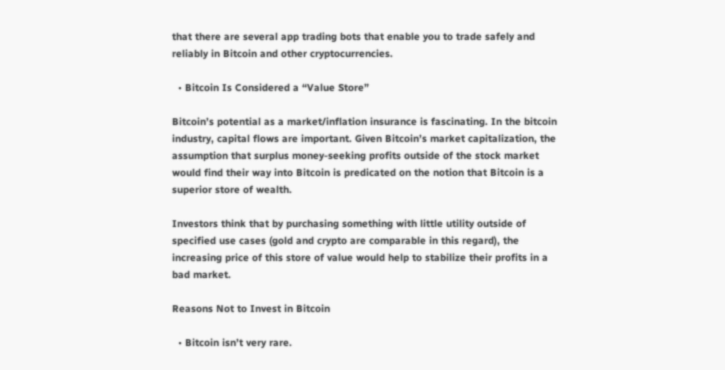that there are several app trading bots that enable you to trade safely and reliably in Bitcoin and other cryptocurrencies.

  • Bitcoin Is Considered a “Value Store”

Bitcoin’s potential as a market/inflation insurance is fascinating. In the bitcoin industry, capital flows are important. Given Bitcoin’s market capitalization, the assumption that surplus money-seeking profits outside of the stock market would find their way into Bitcoin is predicated on the notion that Bitcoin is a superior store of wealth.

Investors think that by purchasing something with little utility outside of specified use cases (gold and crypto are comparable in this regard), the increasing price of this store of value would help to stabilize their profits in a bad market.

Reasons Not to Invest in Bitcoin

  • Bitcoin isn’t very rare.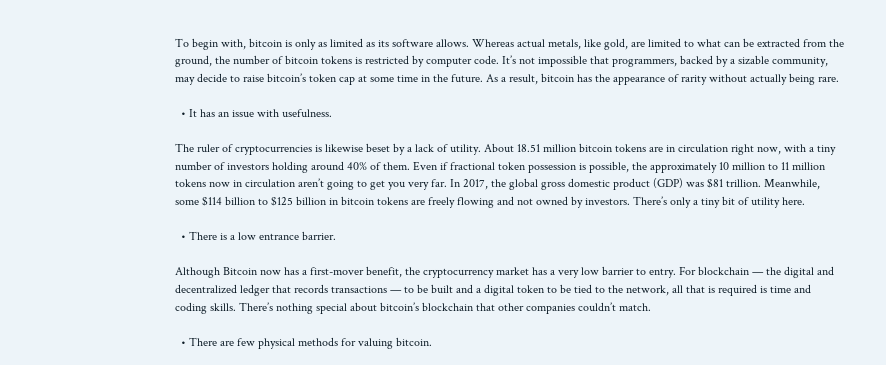To begin with, bitcoin is only as limited as its software allows. Whereas actual metals, like gold, are limited to what can be extracted from the ground, the number of bitcoin tokens is restricted by computer code. It’s not impossible that programmers, backed by a sizable community, may decide to raise bitcoin’s token cap at some time in the future. As a result, bitcoin has the appearance of rarity without actually being rare.

  • It has an issue with usefulness.

The ruler of cryptocurrencies is likewise beset by a lack of utility. About 18.51 million bitcoin tokens are in circulation right now, with a tiny number of investors holding around 40% of them. Even if fractional token possession is possible, the approximately 10 million to 11 million tokens now in circulation aren’t going to get you very far. In 2017, the global gross domestic product (GDP) was $81 trillion. Meanwhile, some $114 billion to $125 billion in bitcoin tokens are freely flowing and not owned by investors. There’s only a tiny bit of utility here.

  • There is a low entrance barrier.

Although Bitcoin now has a first-mover benefit, the cryptocurrency market has a very low barrier to entry. For blockchain — the digital and decentralized ledger that records transactions — to be built and a digital token to be tied to the network, all that is required is time and coding skills. There’s nothing special about bitcoin’s blockchain that other companies couldn’t match.

  • There are few physical methods for valuing bitcoin.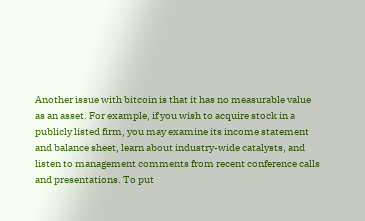Another issue with bitcoin is that it has no measurable value as an asset. For example, if you wish to acquire stock in a publicly listed firm, you may examine its income statement and balance sheet, learn about industry-wide catalysts, and listen to management comments from recent conference calls and presentations. To put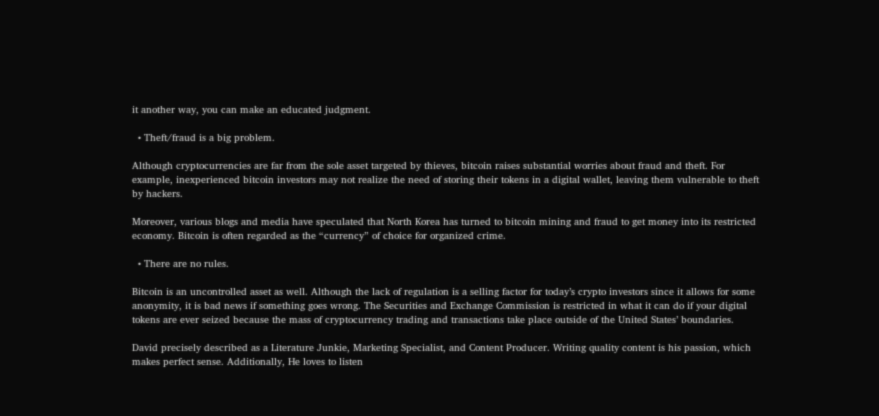it another way, you can make an educated judgment.

  • Theft/fraud is a big problem.

Although cryptocurrencies are far from the sole asset targeted by thieves, bitcoin raises substantial worries about fraud and theft. For example, inexperienced bitcoin investors may not realize the need of storing their tokens in a digital wallet, leaving them vulnerable to theft by hackers.

Moreover, various blogs and media have speculated that North Korea has turned to bitcoin mining and fraud to get money into its restricted economy. Bitcoin is often regarded as the “currency” of choice for organized crime.

  • There are no rules.

Bitcoin is an uncontrolled asset as well. Although the lack of regulation is a selling factor for today’s crypto investors since it allows for some anonymity, it is bad news if something goes wrong. The Securities and Exchange Commission is restricted in what it can do if your digital tokens are ever seized because the mass of cryptocurrency trading and transactions take place outside of the United States’ boundaries.

David precisely described as a Literature Junkie, Marketing Specialist, and Content Producer. Writing quality content is his passion, which makes perfect sense. Additionally, He loves to listen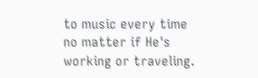to music every time no matter if He's working or traveling.